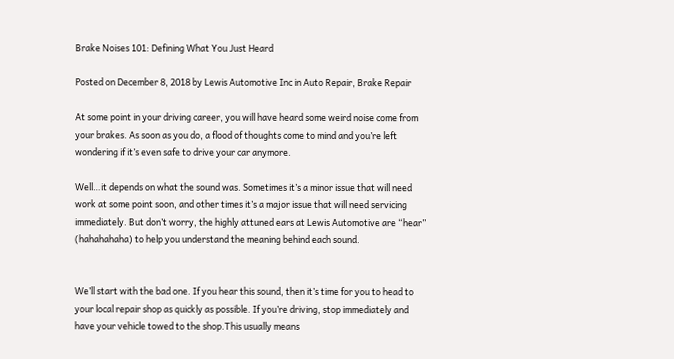Brake Noises 101: Defining What You Just Heard

Posted on December 8, 2018 by Lewis Automotive Inc in Auto Repair, Brake Repair

At some point in your driving career, you will have heard some weird noise come from your brakes. As soon as you do, a flood of thoughts come to mind and you’re left wondering if it’s even safe to drive your car anymore.

Well…it depends on what the sound was. Sometimes it’s a minor issue that will need work at some point soon, and other times it’s a major issue that will need servicing immediately. But don’t worry, the highly attuned ears at Lewis Automotive are “hear” (hahahahaha) to help you understand the meaning behind each sound.


We’ll start with the bad one. If you hear this sound, then it’s time for you to head to your local repair shop as quickly as possible. If you’re driving, stop immediately and have your vehicle towed to the shop.This usually means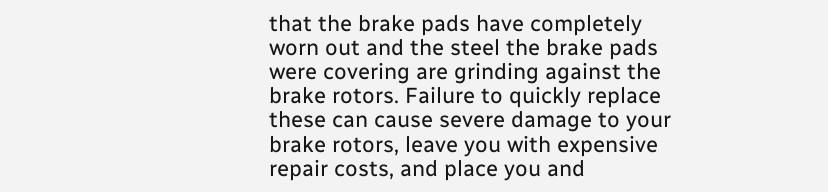that the brake pads have completely worn out and the steel the brake pads were covering are grinding against the brake rotors. Failure to quickly replace these can cause severe damage to your brake rotors, leave you with expensive repair costs, and place you and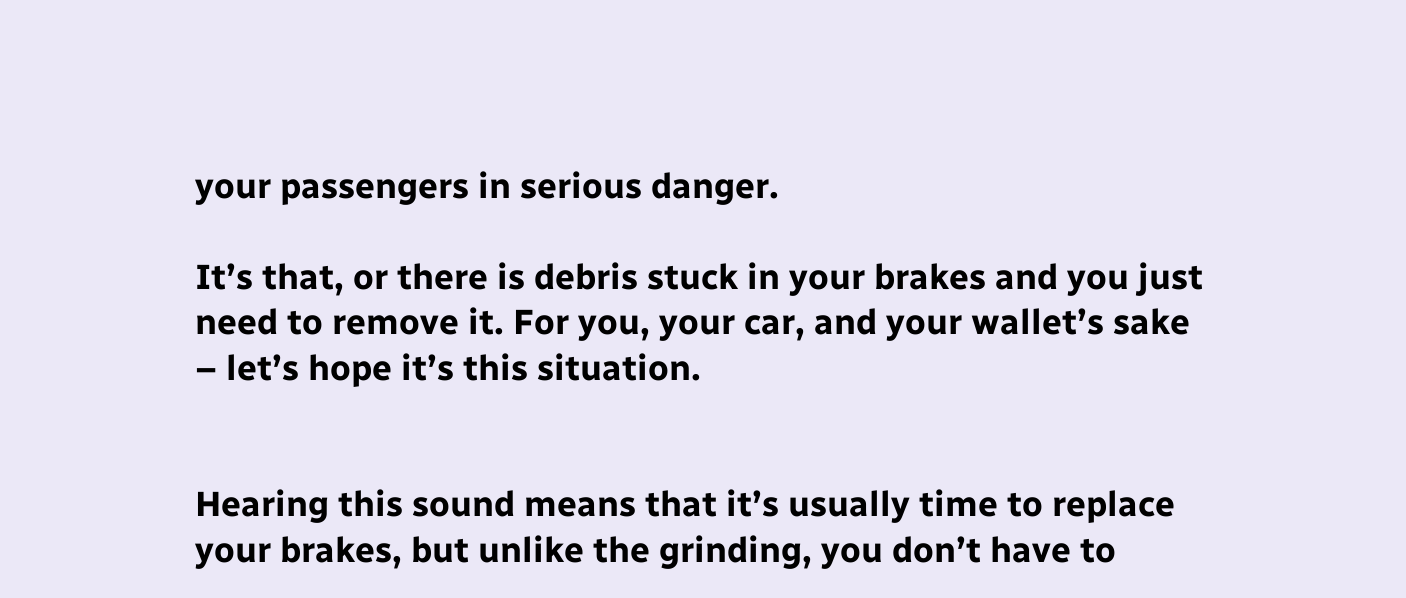your passengers in serious danger.

It’s that, or there is debris stuck in your brakes and you just need to remove it. For you, your car, and your wallet’s sake – let’s hope it’s this situation.


Hearing this sound means that it’s usually time to replace your brakes, but unlike the grinding, you don’t have to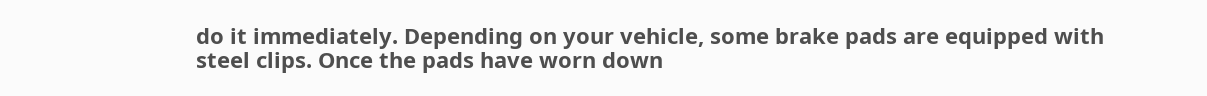do it immediately. Depending on your vehicle, some brake pads are equipped with steel clips. Once the pads have worn down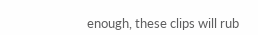enough, these clips will rub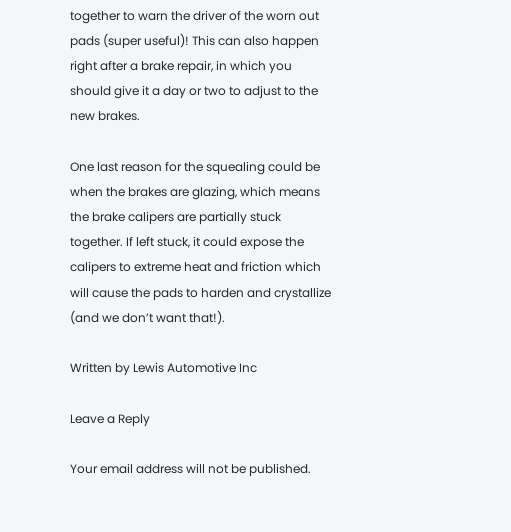together to warn the driver of the worn out pads (super useful)! This can also happen right after a brake repair, in which you should give it a day or two to adjust to the new brakes.

One last reason for the squealing could be when the brakes are glazing, which means the brake calipers are partially stuck together. If left stuck, it could expose the calipers to extreme heat and friction which will cause the pads to harden and crystallize (and we don’t want that!).

Written by Lewis Automotive Inc

Leave a Reply

Your email address will not be published.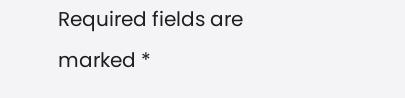Required fields are marked *